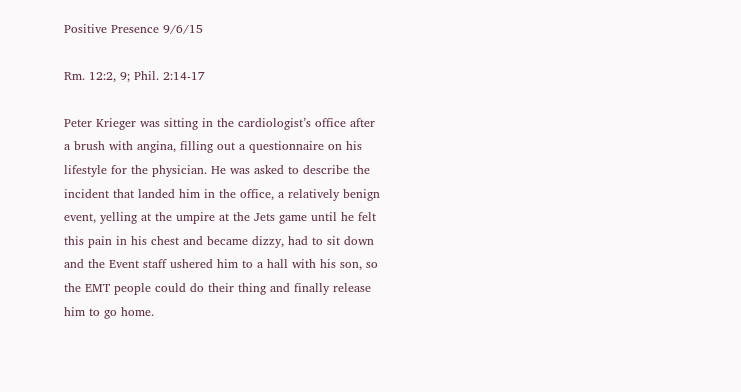Positive Presence 9/6/15

Rm. 12:2, 9; Phil. 2:14-17

Peter Krieger was sitting in the cardiologist’s office after a brush with angina, filling out a questionnaire on his lifestyle for the physician. He was asked to describe the incident that landed him in the office, a relatively benign event, yelling at the umpire at the Jets game until he felt this pain in his chest and became dizzy, had to sit down and the Event staff ushered him to a hall with his son, so the EMT people could do their thing and finally release him to go home.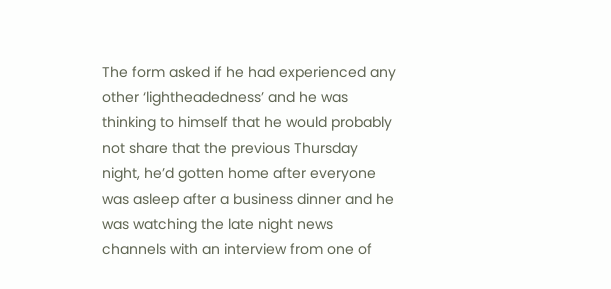The form asked if he had experienced any other ‘lightheadedness’ and he was thinking to himself that he would probably not share that the previous Thursday night, he’d gotten home after everyone was asleep after a business dinner and he was watching the late night news channels with an interview from one of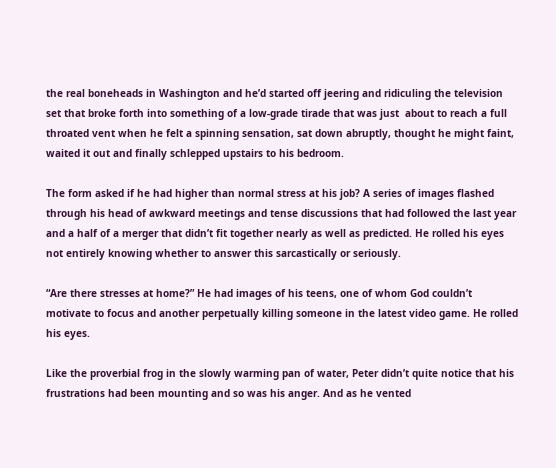the real boneheads in Washington and he’d started off jeering and ridiculing the television set that broke forth into something of a low-grade tirade that was just  about to reach a full throated vent when he felt a spinning sensation, sat down abruptly, thought he might faint, waited it out and finally schlepped upstairs to his bedroom.

The form asked if he had higher than normal stress at his job? A series of images flashed through his head of awkward meetings and tense discussions that had followed the last year and a half of a merger that didn’t fit together nearly as well as predicted. He rolled his eyes not entirely knowing whether to answer this sarcastically or seriously.

“Are there stresses at home?” He had images of his teens, one of whom God couldn’t motivate to focus and another perpetually killing someone in the latest video game. He rolled his eyes.

Like the proverbial frog in the slowly warming pan of water, Peter didn’t quite notice that his frustrations had been mounting and so was his anger. And as he vented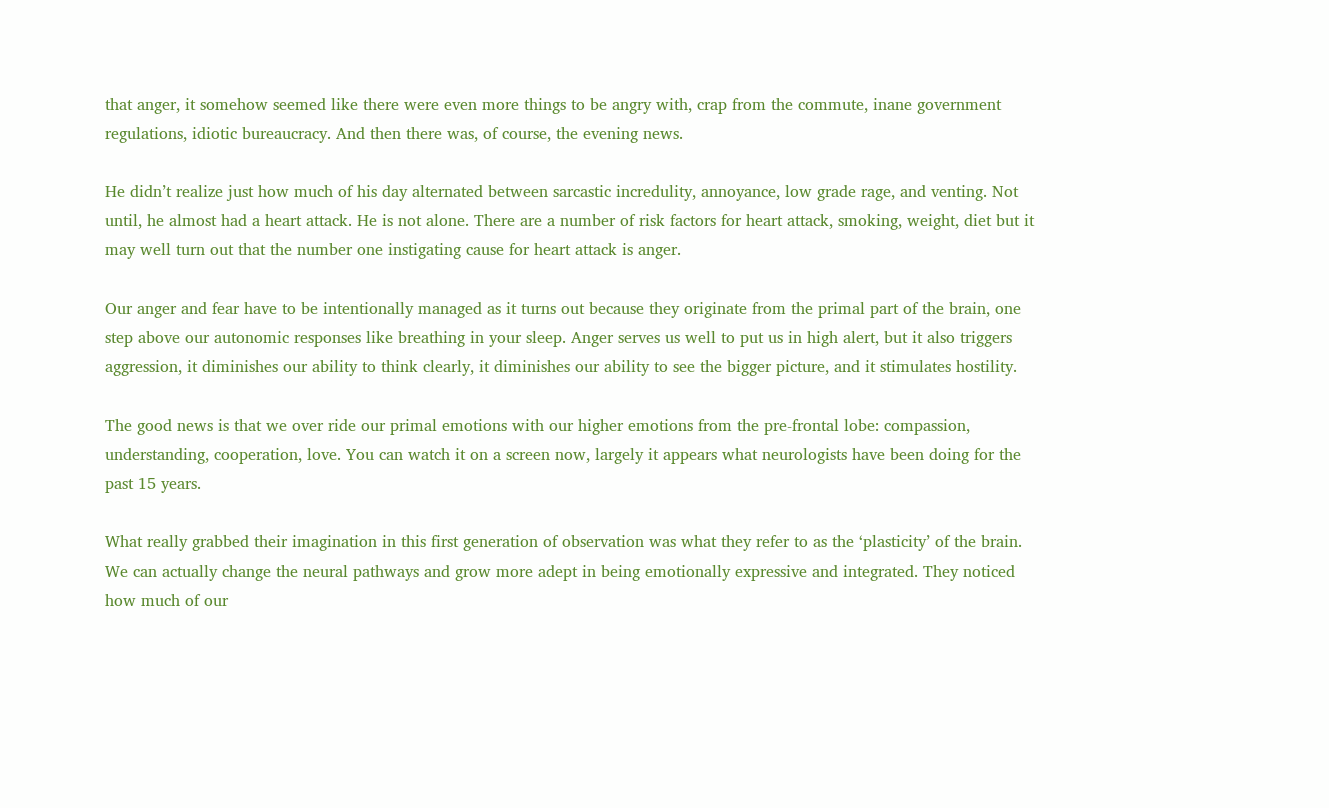that anger, it somehow seemed like there were even more things to be angry with, crap from the commute, inane government regulations, idiotic bureaucracy. And then there was, of course, the evening news.

He didn’t realize just how much of his day alternated between sarcastic incredulity, annoyance, low grade rage, and venting. Not until, he almost had a heart attack. He is not alone. There are a number of risk factors for heart attack, smoking, weight, diet but it may well turn out that the number one instigating cause for heart attack is anger.

Our anger and fear have to be intentionally managed as it turns out because they originate from the primal part of the brain, one step above our autonomic responses like breathing in your sleep. Anger serves us well to put us in high alert, but it also triggers aggression, it diminishes our ability to think clearly, it diminishes our ability to see the bigger picture, and it stimulates hostility.

The good news is that we over ride our primal emotions with our higher emotions from the pre-frontal lobe: compassion, understanding, cooperation, love. You can watch it on a screen now, largely it appears what neurologists have been doing for the past 15 years.

What really grabbed their imagination in this first generation of observation was what they refer to as the ‘plasticity’ of the brain. We can actually change the neural pathways and grow more adept in being emotionally expressive and integrated. They noticed how much of our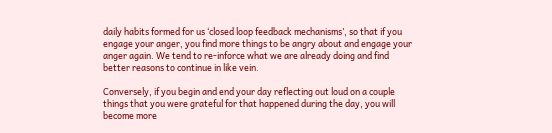daily habits formed for us ‘closed loop feedback mechanisms’, so that if you engage your anger, you find more things to be angry about and engage your anger again. We tend to re-inforce what we are already doing and find better reasons to continue in like vein.

Conversely, if you begin and end your day reflecting out loud on a couple things that you were grateful for that happened during the day, you will become more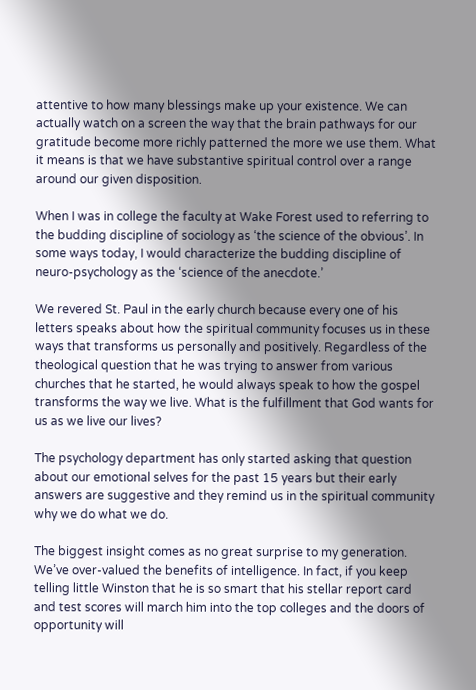attentive to how many blessings make up your existence. We can actually watch on a screen the way that the brain pathways for our gratitude become more richly patterned the more we use them. What it means is that we have substantive spiritual control over a range around our given disposition.

When I was in college the faculty at Wake Forest used to referring to the budding discipline of sociology as ‘the science of the obvious’. In some ways today, I would characterize the budding discipline of neuro-psychology as the ‘science of the anecdote.’

We revered St. Paul in the early church because every one of his letters speaks about how the spiritual community focuses us in these ways that transforms us personally and positively. Regardless of the theological question that he was trying to answer from various churches that he started, he would always speak to how the gospel transforms the way we live. What is the fulfillment that God wants for us as we live our lives?

The psychology department has only started asking that question about our emotional selves for the past 15 years but their early answers are suggestive and they remind us in the spiritual community why we do what we do.

The biggest insight comes as no great surprise to my generation. We’ve over-valued the benefits of intelligence. In fact, if you keep telling little Winston that he is so smart that his stellar report card and test scores will march him into the top colleges and the doors of opportunity will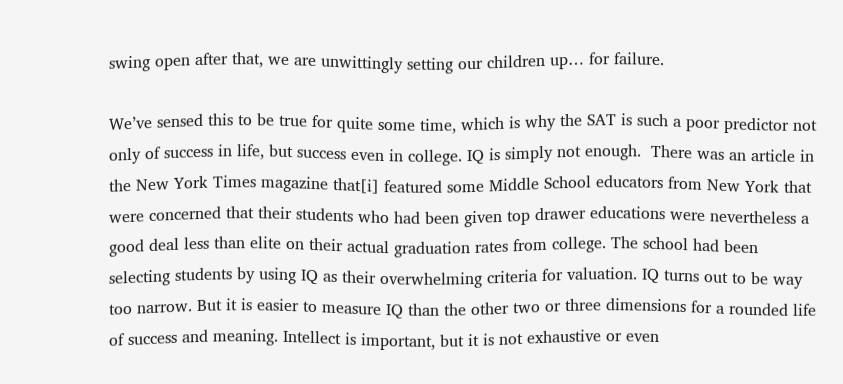swing open after that, we are unwittingly setting our children up… for failure.

We’ve sensed this to be true for quite some time, which is why the SAT is such a poor predictor not only of success in life, but success even in college. IQ is simply not enough.  There was an article in the New York Times magazine that[i] featured some Middle School educators from New York that were concerned that their students who had been given top drawer educations were nevertheless a good deal less than elite on their actual graduation rates from college. The school had been selecting students by using IQ as their overwhelming criteria for valuation. IQ turns out to be way too narrow. But it is easier to measure IQ than the other two or three dimensions for a rounded life of success and meaning. Intellect is important, but it is not exhaustive or even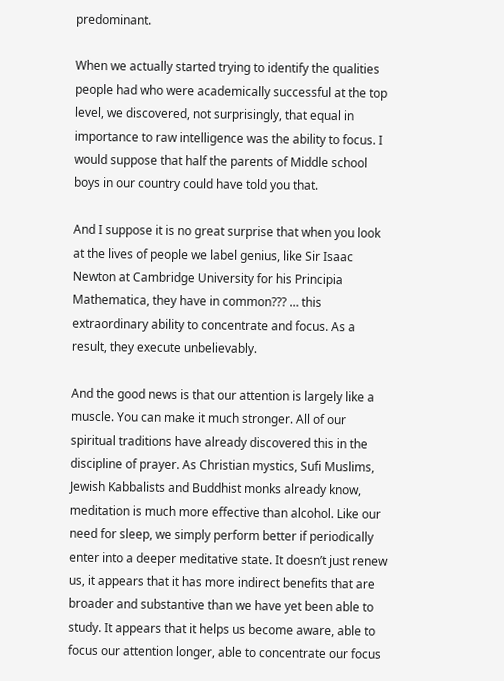predominant.

When we actually started trying to identify the qualities people had who were academically successful at the top level, we discovered, not surprisingly, that equal in importance to raw intelligence was the ability to focus. I would suppose that half the parents of Middle school boys in our country could have told you that.

And I suppose it is no great surprise that when you look at the lives of people we label genius, like Sir Isaac Newton at Cambridge University for his Principia Mathematica, they have in common??? … this extraordinary ability to concentrate and focus. As a result, they execute unbelievably.

And the good news is that our attention is largely like a muscle. You can make it much stronger. All of our spiritual traditions have already discovered this in the discipline of prayer. As Christian mystics, Sufi Muslims, Jewish Kabbalists and Buddhist monks already know, meditation is much more effective than alcohol. Like our need for sleep, we simply perform better if periodically enter into a deeper meditative state. It doesn’t just renew us, it appears that it has more indirect benefits that are broader and substantive than we have yet been able to study. It appears that it helps us become aware, able to focus our attention longer, able to concentrate our focus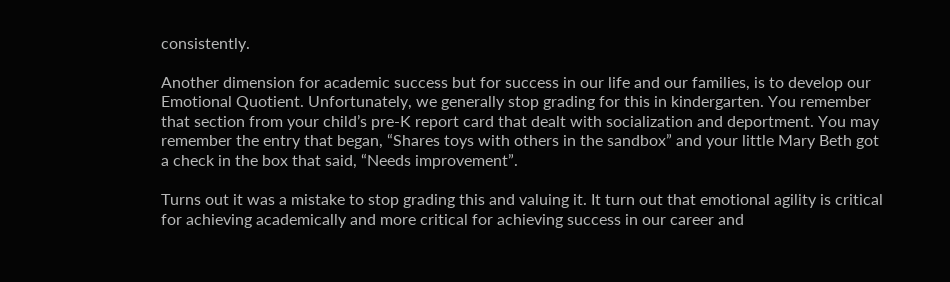consistently.

Another dimension for academic success but for success in our life and our families, is to develop our Emotional Quotient. Unfortunately, we generally stop grading for this in kindergarten. You remember that section from your child’s pre-K report card that dealt with socialization and deportment. You may remember the entry that began, “Shares toys with others in the sandbox” and your little Mary Beth got a check in the box that said, “Needs improvement”.

Turns out it was a mistake to stop grading this and valuing it. It turn out that emotional agility is critical for achieving academically and more critical for achieving success in our career and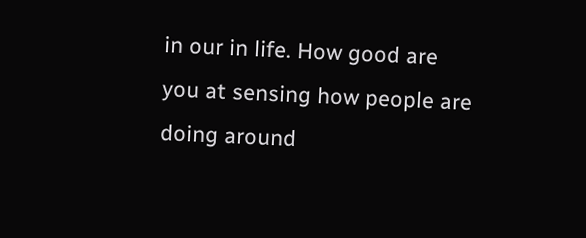in our in life. How good are you at sensing how people are doing around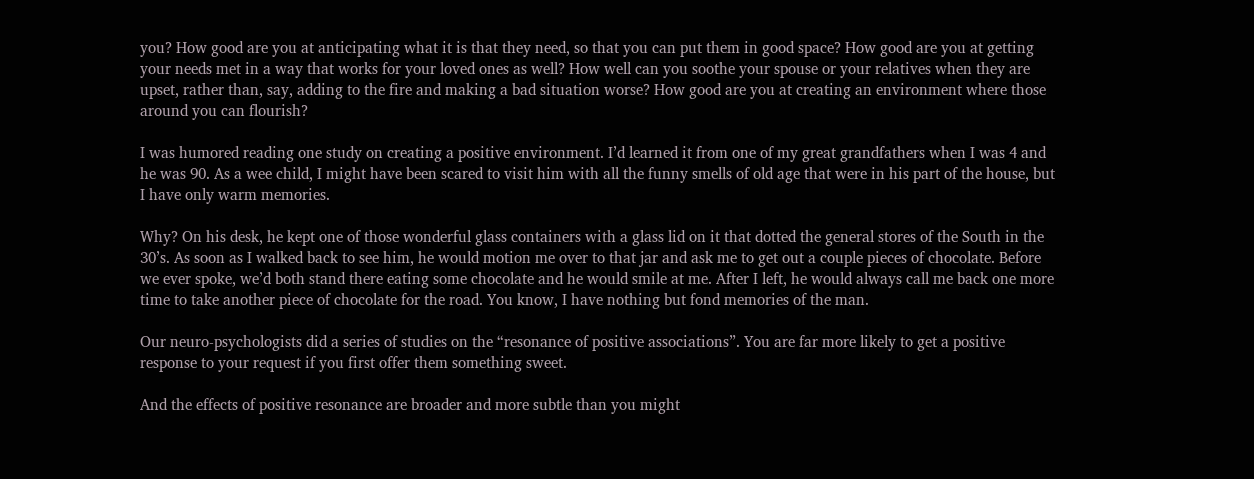you? How good are you at anticipating what it is that they need, so that you can put them in good space? How good are you at getting your needs met in a way that works for your loved ones as well? How well can you soothe your spouse or your relatives when they are upset, rather than, say, adding to the fire and making a bad situation worse? How good are you at creating an environment where those around you can flourish?

I was humored reading one study on creating a positive environment. I’d learned it from one of my great grandfathers when I was 4 and he was 90. As a wee child, I might have been scared to visit him with all the funny smells of old age that were in his part of the house, but I have only warm memories.

Why? On his desk, he kept one of those wonderful glass containers with a glass lid on it that dotted the general stores of the South in the 30’s. As soon as I walked back to see him, he would motion me over to that jar and ask me to get out a couple pieces of chocolate. Before we ever spoke, we’d both stand there eating some chocolate and he would smile at me. After I left, he would always call me back one more time to take another piece of chocolate for the road. You know, I have nothing but fond memories of the man.

Our neuro-psychologists did a series of studies on the “resonance of positive associations”. You are far more likely to get a positive response to your request if you first offer them something sweet.

And the effects of positive resonance are broader and more subtle than you might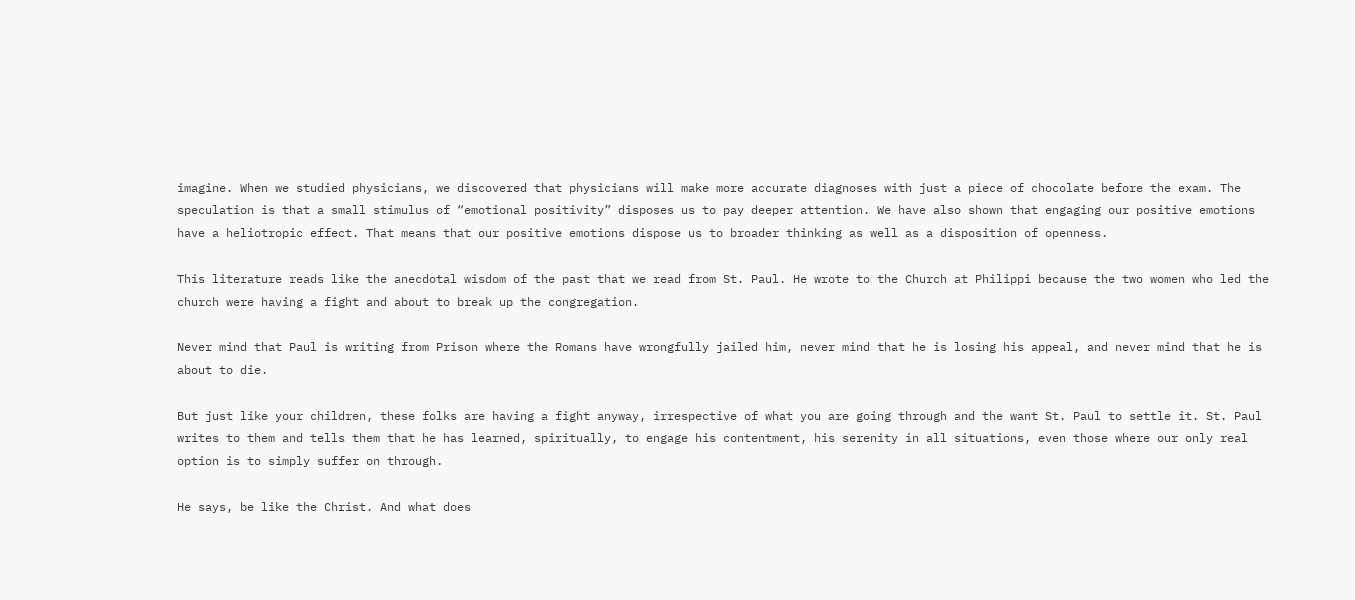imagine. When we studied physicians, we discovered that physicians will make more accurate diagnoses with just a piece of chocolate before the exam. The speculation is that a small stimulus of “emotional positivity” disposes us to pay deeper attention. We have also shown that engaging our positive emotions have a heliotropic effect. That means that our positive emotions dispose us to broader thinking as well as a disposition of openness.

This literature reads like the anecdotal wisdom of the past that we read from St. Paul. He wrote to the Church at Philippi because the two women who led the church were having a fight and about to break up the congregation.

Never mind that Paul is writing from Prison where the Romans have wrongfully jailed him, never mind that he is losing his appeal, and never mind that he is about to die.

But just like your children, these folks are having a fight anyway, irrespective of what you are going through and the want St. Paul to settle it. St. Paul writes to them and tells them that he has learned, spiritually, to engage his contentment, his serenity in all situations, even those where our only real option is to simply suffer on through.

He says, be like the Christ. And what does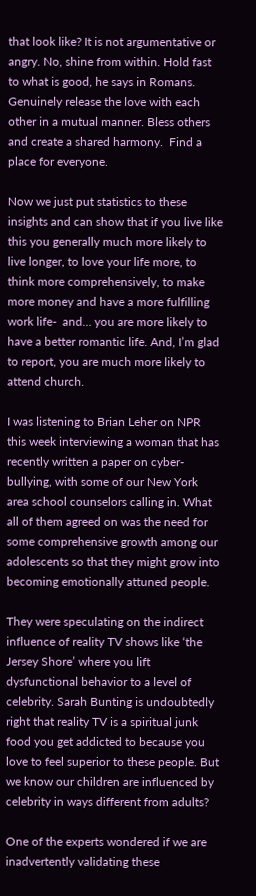that look like? It is not argumentative or angry. No, shine from within. Hold fast to what is good, he says in Romans. Genuinely release the love with each other in a mutual manner. Bless others and create a shared harmony.  Find a place for everyone.

Now we just put statistics to these insights and can show that if you live like this you generally much more likely to live longer, to love your life more, to think more comprehensively, to make more money and have a more fulfilling work life-  and… you are more likely to have a better romantic life. And, I’m glad to report, you are much more likely to attend church.

I was listening to Brian Leher on NPR this week interviewing a woman that has recently written a paper on cyber-bullying, with some of our New York area school counselors calling in. What all of them agreed on was the need for some comprehensive growth among our adolescents so that they might grow into becoming emotionally attuned people.

They were speculating on the indirect influence of reality TV shows like ‘the Jersey Shore’ where you lift dysfunctional behavior to a level of celebrity. Sarah Bunting is undoubtedly right that reality TV is a spiritual junk food you get addicted to because you love to feel superior to these people. But we know our children are influenced by celebrity in ways different from adults?

One of the experts wondered if we are inadvertently validating these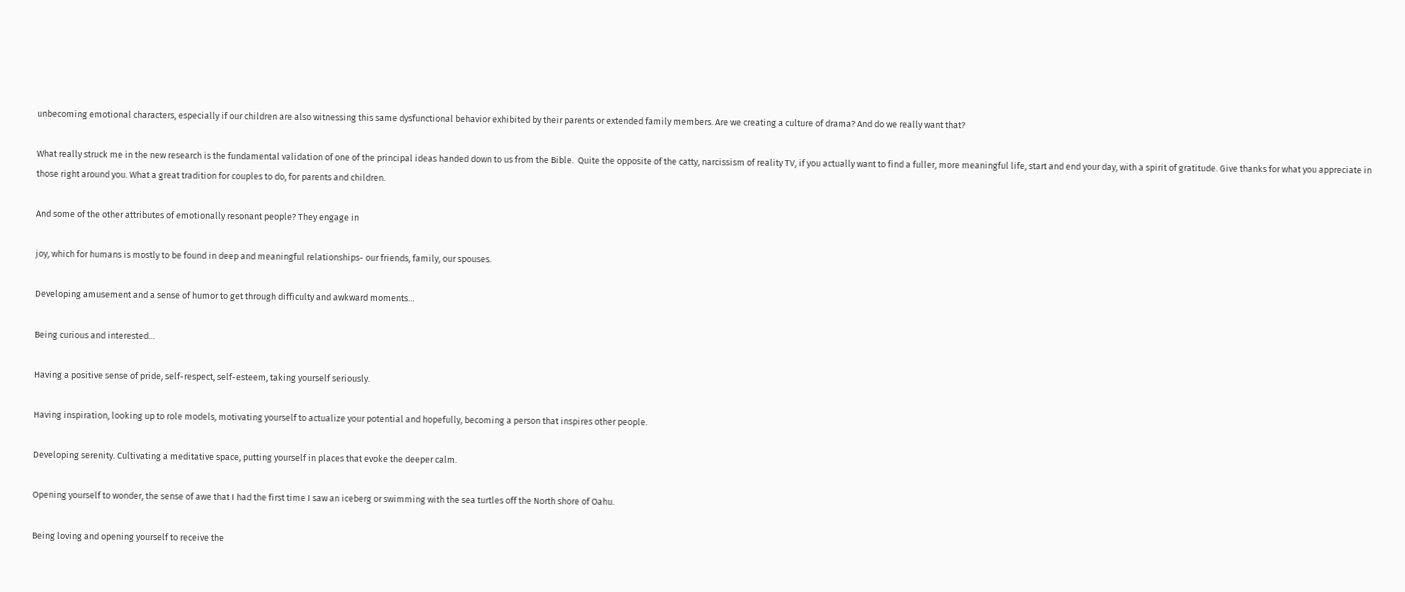unbecoming emotional characters, especially if our children are also witnessing this same dysfunctional behavior exhibited by their parents or extended family members. Are we creating a culture of drama? And do we really want that?

What really struck me in the new research is the fundamental validation of one of the principal ideas handed down to us from the Bible.  Quite the opposite of the catty, narcissism of reality TV, if you actually want to find a fuller, more meaningful life, start and end your day, with a spirit of gratitude. Give thanks for what you appreciate in those right around you. What a great tradition for couples to do, for parents and children.

And some of the other attributes of emotionally resonant people? They engage in

joy, which for humans is mostly to be found in deep and meaningful relationships- our friends, family, our spouses.

Developing amusement and a sense of humor to get through difficulty and awkward moments…

Being curious and interested…

Having a positive sense of pride, self-respect, self-esteem, taking yourself seriously.

Having inspiration, looking up to role models, motivating yourself to actualize your potential and hopefully, becoming a person that inspires other people.

Developing serenity. Cultivating a meditative space, putting yourself in places that evoke the deeper calm.

Opening yourself to wonder, the sense of awe that I had the first time I saw an iceberg or swimming with the sea turtles off the North shore of Oahu.

Being loving and opening yourself to receive the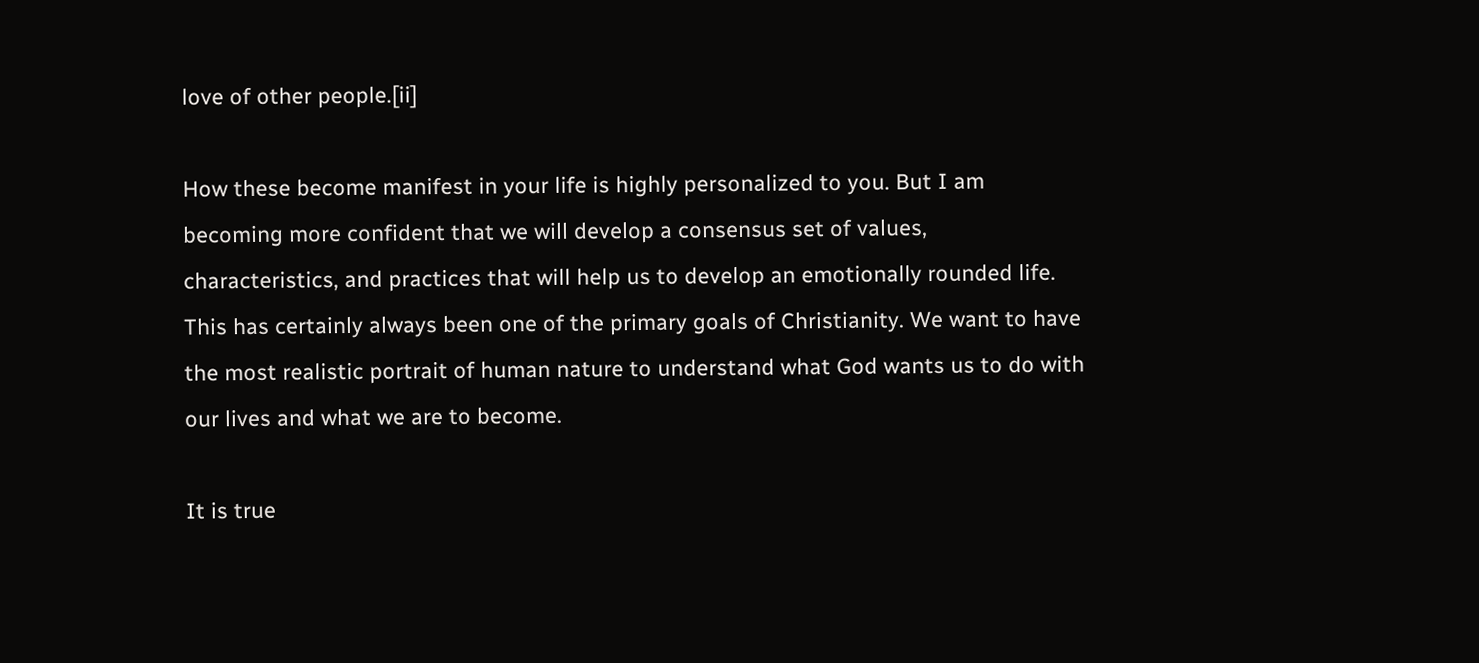love of other people.[ii]

How these become manifest in your life is highly personalized to you. But I am becoming more confident that we will develop a consensus set of values, characteristics, and practices that will help us to develop an emotionally rounded life. This has certainly always been one of the primary goals of Christianity. We want to have the most realistic portrait of human nature to understand what God wants us to do with our lives and what we are to become.

It is true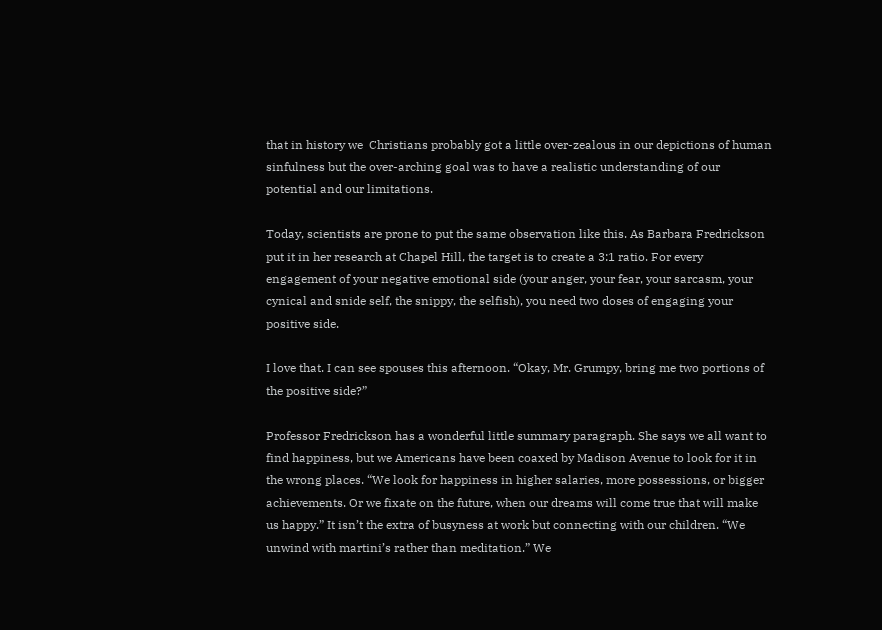that in history we  Christians probably got a little over-zealous in our depictions of human sinfulness but the over-arching goal was to have a realistic understanding of our potential and our limitations.

Today, scientists are prone to put the same observation like this. As Barbara Fredrickson put it in her research at Chapel Hill, the target is to create a 3:1 ratio. For every engagement of your negative emotional side (your anger, your fear, your sarcasm, your cynical and snide self, the snippy, the selfish), you need two doses of engaging your positive side.

I love that. I can see spouses this afternoon. “Okay, Mr. Grumpy, bring me two portions of the positive side?”

Professor Fredrickson has a wonderful little summary paragraph. She says we all want to find happiness, but we Americans have been coaxed by Madison Avenue to look for it in the wrong places. “We look for happiness in higher salaries, more possessions, or bigger achievements. Or we fixate on the future, when our dreams will come true that will make us happy.” It isn’t the extra of busyness at work but connecting with our children. “We unwind with martini’s rather than meditation.” We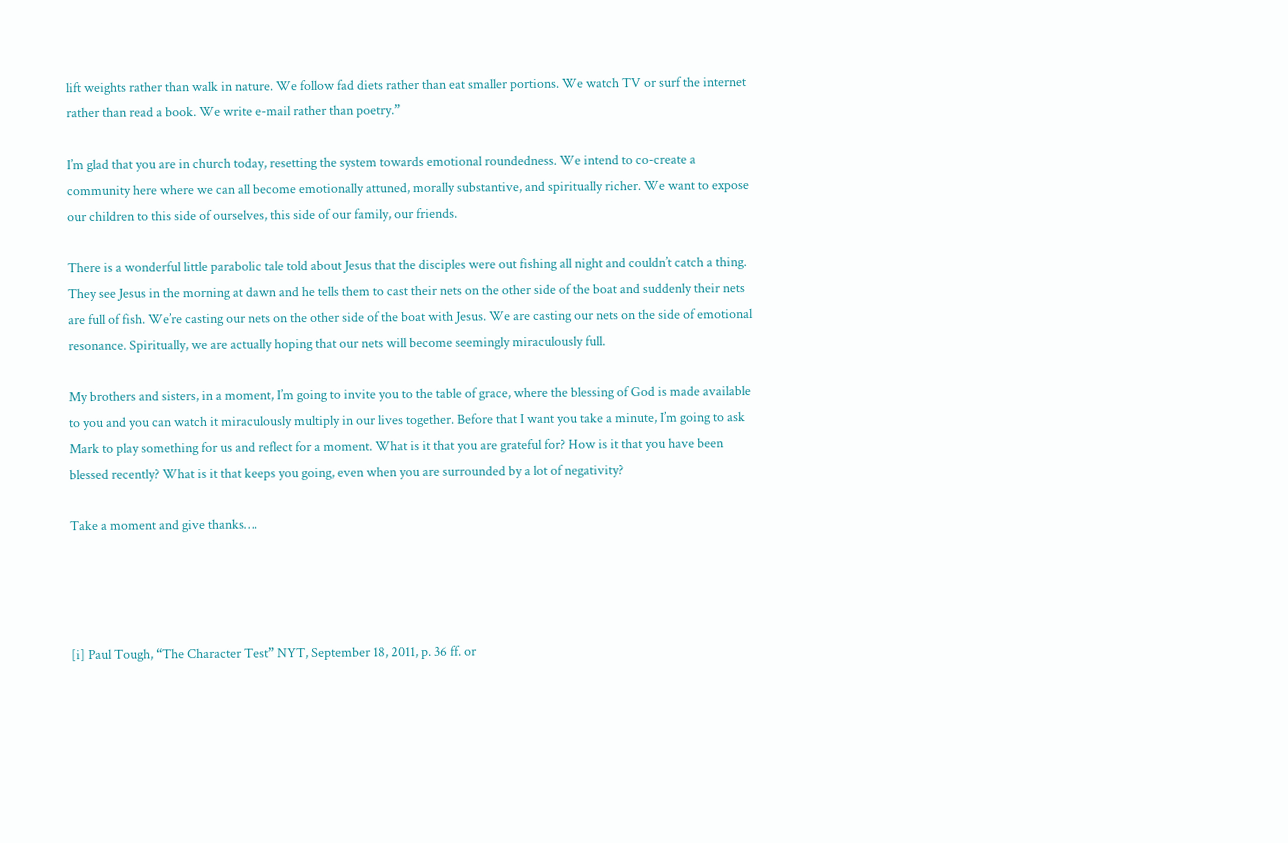lift weights rather than walk in nature. We follow fad diets rather than eat smaller portions. We watch TV or surf the internet rather than read a book. We write e-mail rather than poetry.”

I’m glad that you are in church today, resetting the system towards emotional roundedness. We intend to co-create a community here where we can all become emotionally attuned, morally substantive, and spiritually richer. We want to expose our children to this side of ourselves, this side of our family, our friends.

There is a wonderful little parabolic tale told about Jesus that the disciples were out fishing all night and couldn’t catch a thing. They see Jesus in the morning at dawn and he tells them to cast their nets on the other side of the boat and suddenly their nets are full of fish. We’re casting our nets on the other side of the boat with Jesus. We are casting our nets on the side of emotional resonance. Spiritually, we are actually hoping that our nets will become seemingly miraculously full.

My brothers and sisters, in a moment, I’m going to invite you to the table of grace, where the blessing of God is made available to you and you can watch it miraculously multiply in our lives together. Before that I want you take a minute, I’m going to ask Mark to play something for us and reflect for a moment. What is it that you are grateful for? How is it that you have been blessed recently? What is it that keeps you going, even when you are surrounded by a lot of negativity?

Take a moment and give thanks….




[i] Paul Tough, “The Character Test” NYT, September 18, 2011, p. 36 ff. or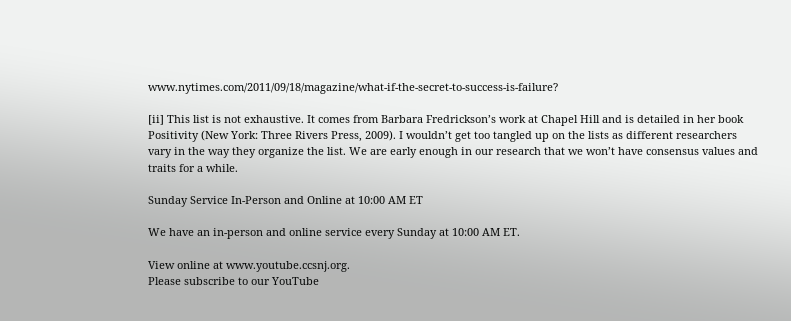www.nytimes.com/2011/09/18/magazine/what-if-the-secret-to-success-is-failure?

[ii] This list is not exhaustive. It comes from Barbara Fredrickson’s work at Chapel Hill and is detailed in her book Positivity (New York: Three Rivers Press, 2009). I wouldn’t get too tangled up on the lists as different researchers vary in the way they organize the list. We are early enough in our research that we won’t have consensus values and traits for a while.

Sunday Service In-Person and Online at 10:00 AM ET

We have an in-person and online service every Sunday at 10:00 AM ET.

View online at www.youtube.ccsnj.org.
Please subscribe to our YouTube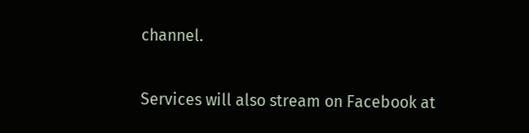channel.

Services will also stream on Facebook at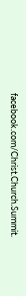facebook.com/Christ.Church.Summit.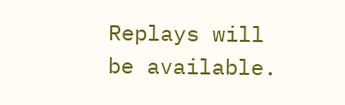Replays will be available.